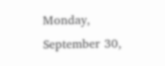Monday, September 30,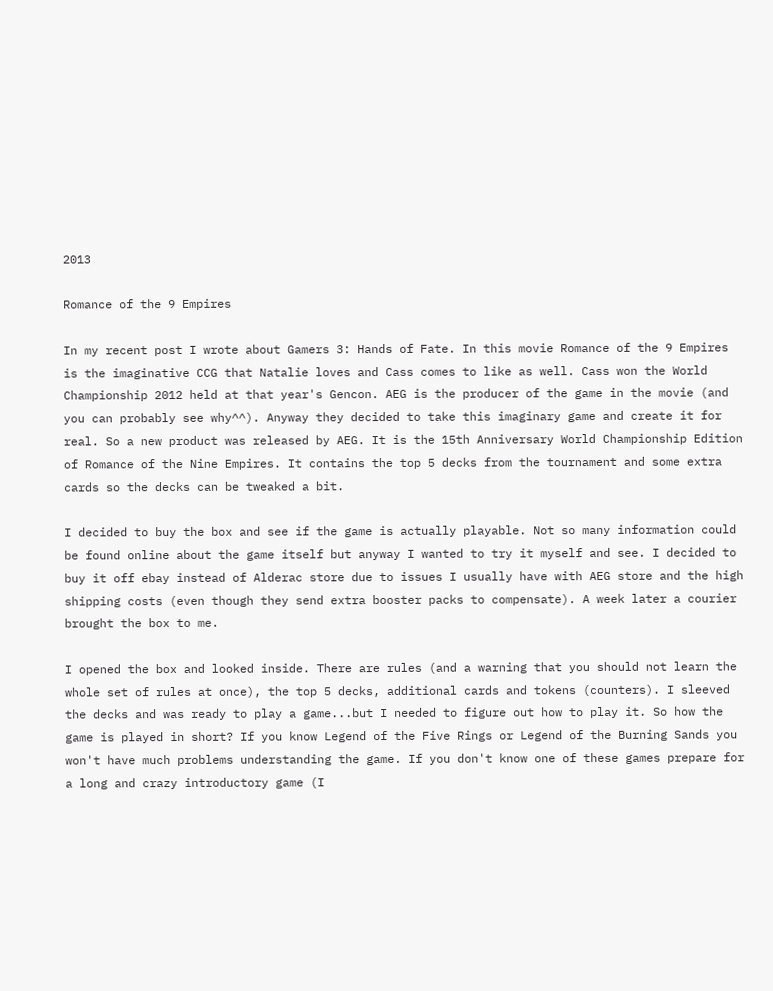2013

Romance of the 9 Empires

In my recent post I wrote about Gamers 3: Hands of Fate. In this movie Romance of the 9 Empires is the imaginative CCG that Natalie loves and Cass comes to like as well. Cass won the World Championship 2012 held at that year's Gencon. AEG is the producer of the game in the movie (and you can probably see why^^). Anyway they decided to take this imaginary game and create it for real. So a new product was released by AEG. It is the 15th Anniversary World Championship Edition of Romance of the Nine Empires. It contains the top 5 decks from the tournament and some extra cards so the decks can be tweaked a bit.

I decided to buy the box and see if the game is actually playable. Not so many information could be found online about the game itself but anyway I wanted to try it myself and see. I decided to buy it off ebay instead of Alderac store due to issues I usually have with AEG store and the high shipping costs (even though they send extra booster packs to compensate). A week later a courier brought the box to me.

I opened the box and looked inside. There are rules (and a warning that you should not learn the whole set of rules at once), the top 5 decks, additional cards and tokens (counters). I sleeved the decks and was ready to play a game...but I needed to figure out how to play it. So how the game is played in short? If you know Legend of the Five Rings or Legend of the Burning Sands you won't have much problems understanding the game. If you don't know one of these games prepare for a long and crazy introductory game (I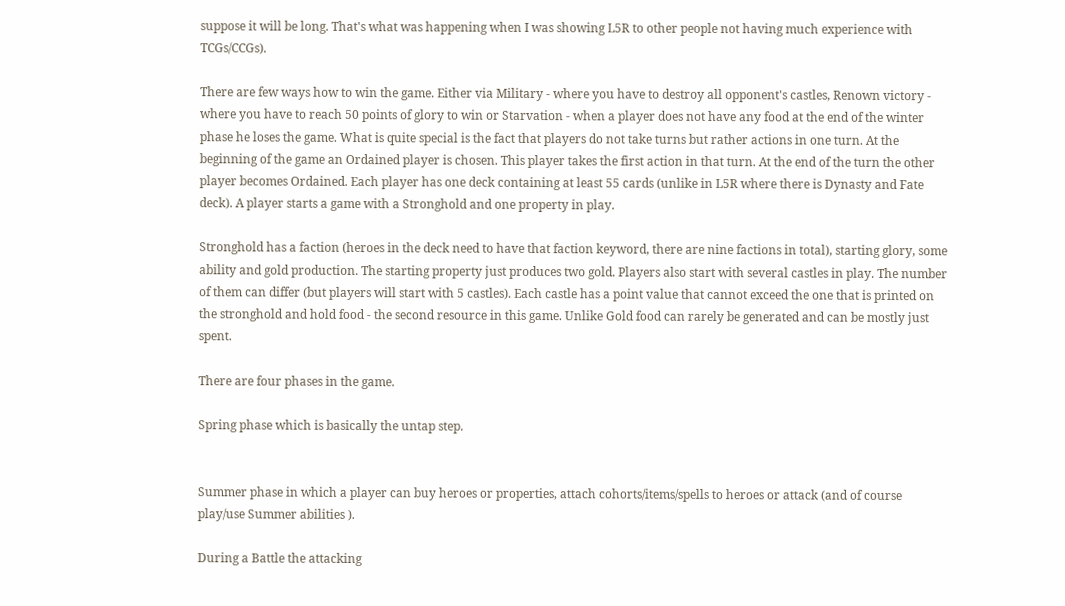suppose it will be long. That's what was happening when I was showing L5R to other people not having much experience with TCGs/CCGs).

There are few ways how to win the game. Either via Military - where you have to destroy all opponent's castles, Renown victory - where you have to reach 50 points of glory to win or Starvation - when a player does not have any food at the end of the winter phase he loses the game. What is quite special is the fact that players do not take turns but rather actions in one turn. At the beginning of the game an Ordained player is chosen. This player takes the first action in that turn. At the end of the turn the other player becomes Ordained. Each player has one deck containing at least 55 cards (unlike in L5R where there is Dynasty and Fate deck). A player starts a game with a Stronghold and one property in play.

Stronghold has a faction (heroes in the deck need to have that faction keyword, there are nine factions in total), starting glory, some ability and gold production. The starting property just produces two gold. Players also start with several castles in play. The number of them can differ (but players will start with 5 castles). Each castle has a point value that cannot exceed the one that is printed on the stronghold and hold food - the second resource in this game. Unlike Gold food can rarely be generated and can be mostly just spent.

There are four phases in the game.

Spring phase which is basically the untap step.


Summer phase in which a player can buy heroes or properties, attach cohorts/items/spells to heroes or attack (and of course play/use Summer abilities ).

During a Battle the attacking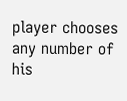player chooses any number of his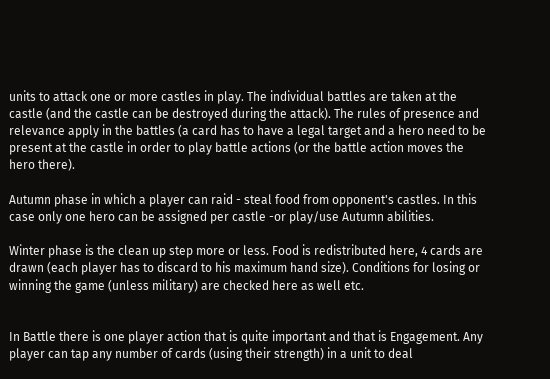units to attack one or more castles in play. The individual battles are taken at the castle (and the castle can be destroyed during the attack). The rules of presence and relevance apply in the battles (a card has to have a legal target and a hero need to be present at the castle in order to play battle actions (or the battle action moves the hero there).

Autumn phase in which a player can raid - steal food from opponent's castles. In this case only one hero can be assigned per castle -or play/use Autumn abilities.

Winter phase is the clean up step more or less. Food is redistributed here, 4 cards are drawn (each player has to discard to his maximum hand size). Conditions for losing or winning the game (unless military) are checked here as well etc.


In Battle there is one player action that is quite important and that is Engagement. Any player can tap any number of cards (using their strength) in a unit to deal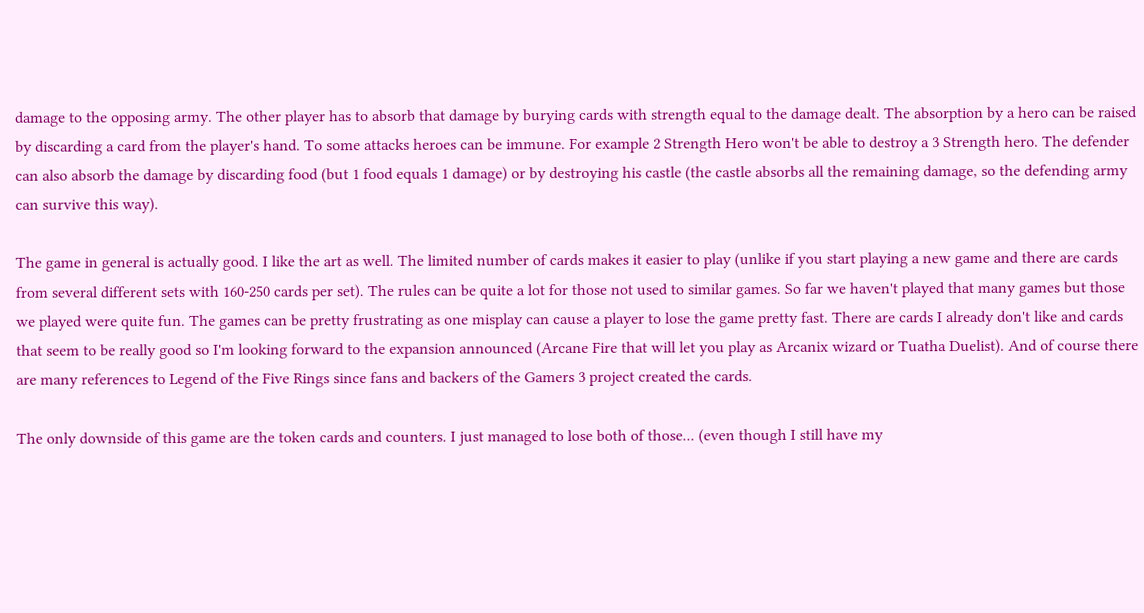damage to the opposing army. The other player has to absorb that damage by burying cards with strength equal to the damage dealt. The absorption by a hero can be raised by discarding a card from the player's hand. To some attacks heroes can be immune. For example 2 Strength Hero won't be able to destroy a 3 Strength hero. The defender can also absorb the damage by discarding food (but 1 food equals 1 damage) or by destroying his castle (the castle absorbs all the remaining damage, so the defending army can survive this way).

The game in general is actually good. I like the art as well. The limited number of cards makes it easier to play (unlike if you start playing a new game and there are cards from several different sets with 160-250 cards per set). The rules can be quite a lot for those not used to similar games. So far we haven't played that many games but those we played were quite fun. The games can be pretty frustrating as one misplay can cause a player to lose the game pretty fast. There are cards I already don't like and cards that seem to be really good so I'm looking forward to the expansion announced (Arcane Fire that will let you play as Arcanix wizard or Tuatha Duelist). And of course there are many references to Legend of the Five Rings since fans and backers of the Gamers 3 project created the cards.

The only downside of this game are the token cards and counters. I just managed to lose both of those... (even though I still have my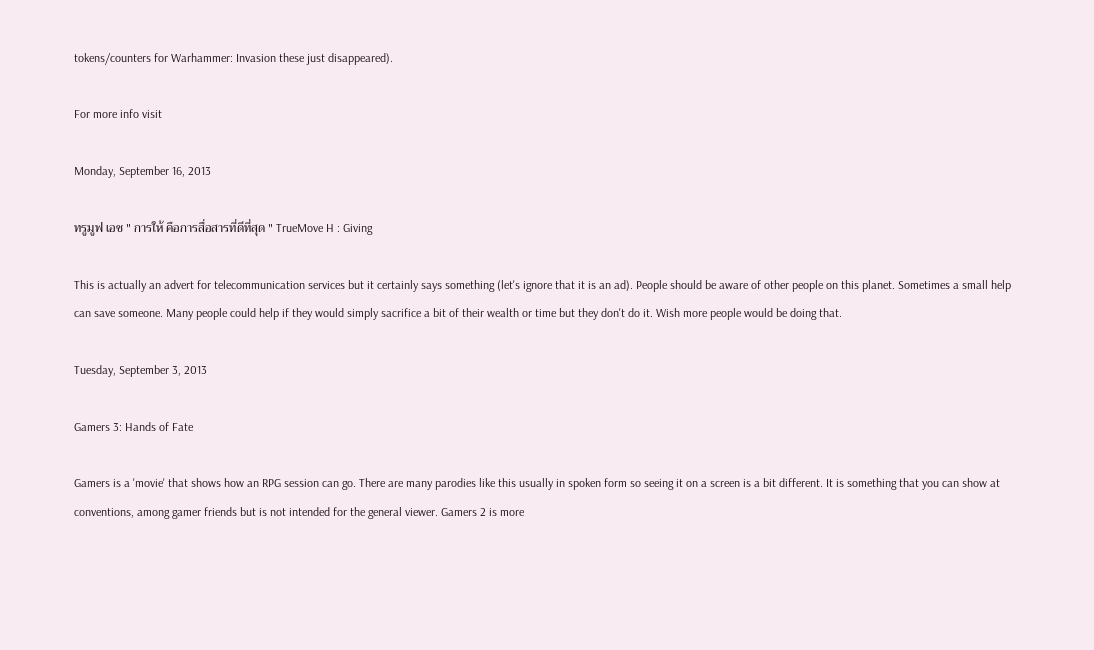tokens/counters for Warhammer: Invasion these just disappeared).

For more info visit

Monday, September 16, 2013

ทรูมูฟ เอช " การให้ คือการสื่อสารที่ดีที่สุด " TrueMove H : Giving

This is actually an advert for telecommunication services but it certainly says something (let's ignore that it is an ad). People should be aware of other people on this planet. Sometimes a small help can save someone. Many people could help if they would simply sacrifice a bit of their wealth or time but they don't do it. Wish more people would be doing that.

Tuesday, September 3, 2013

Gamers 3: Hands of Fate

Gamers is a 'movie' that shows how an RPG session can go. There are many parodies like this usually in spoken form so seeing it on a screen is a bit different. It is something that you can show at conventions, among gamer friends but is not intended for the general viewer. Gamers 2 is more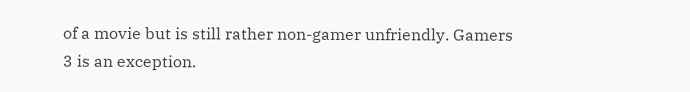of a movie but is still rather non-gamer unfriendly. Gamers 3 is an exception.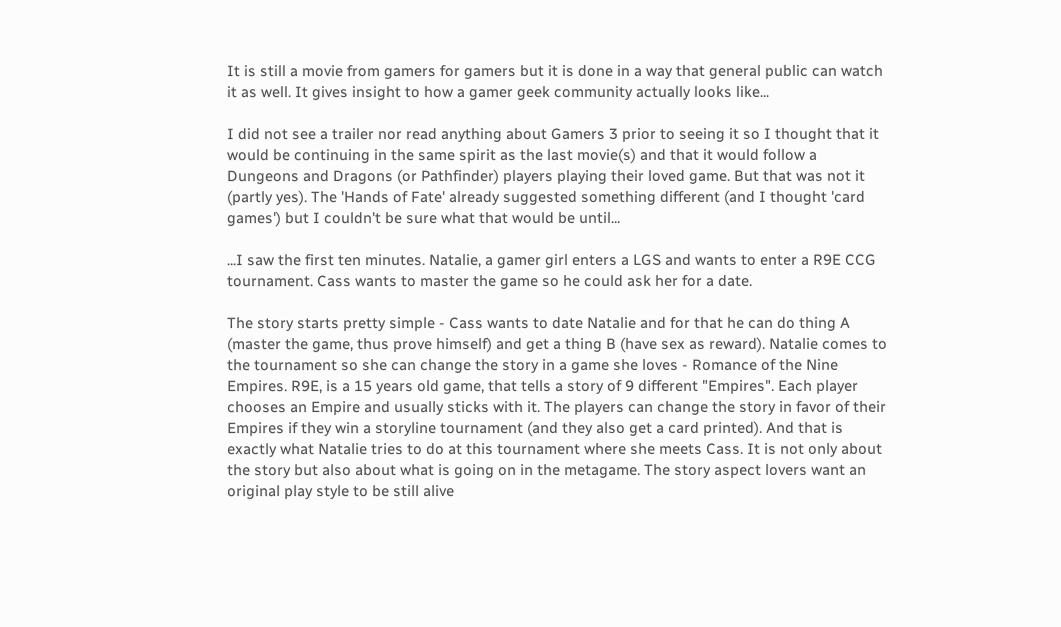It is still a movie from gamers for gamers but it is done in a way that general public can watch it as well. It gives insight to how a gamer geek community actually looks like...

I did not see a trailer nor read anything about Gamers 3 prior to seeing it so I thought that it would be continuing in the same spirit as the last movie(s) and that it would follow a Dungeons and Dragons (or Pathfinder) players playing their loved game. But that was not it (partly yes). The 'Hands of Fate' already suggested something different (and I thought 'card games') but I couldn't be sure what that would be until...

...I saw the first ten minutes. Natalie, a gamer girl enters a LGS and wants to enter a R9E CCG tournament. Cass wants to master the game so he could ask her for a date.

The story starts pretty simple - Cass wants to date Natalie and for that he can do thing A (master the game, thus prove himself) and get a thing B (have sex as reward). Natalie comes to the tournament so she can change the story in a game she loves - Romance of the Nine Empires. R9E, is a 15 years old game, that tells a story of 9 different "Empires". Each player chooses an Empire and usually sticks with it. The players can change the story in favor of their Empires if they win a storyline tournament (and they also get a card printed). And that is exactly what Natalie tries to do at this tournament where she meets Cass. It is not only about the story but also about what is going on in the metagame. The story aspect lovers want an original play style to be still alive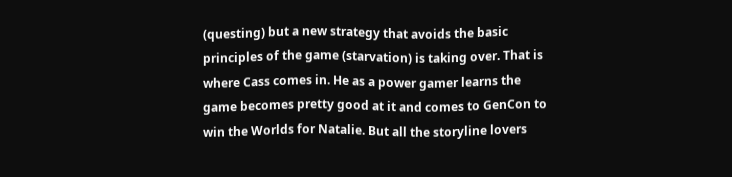(questing) but a new strategy that avoids the basic principles of the game (starvation) is taking over. That is where Cass comes in. He as a power gamer learns the game becomes pretty good at it and comes to GenCon to win the Worlds for Natalie. But all the storyline lovers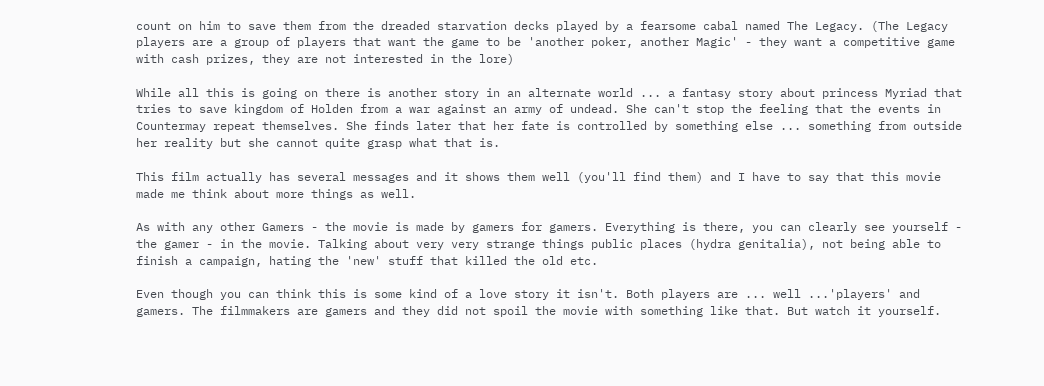count on him to save them from the dreaded starvation decks played by a fearsome cabal named The Legacy. (The Legacy players are a group of players that want the game to be 'another poker, another Magic' - they want a competitive game with cash prizes, they are not interested in the lore)

While all this is going on there is another story in an alternate world ... a fantasy story about princess Myriad that tries to save kingdom of Holden from a war against an army of undead. She can't stop the feeling that the events in Countermay repeat themselves. She finds later that her fate is controlled by something else ... something from outside her reality but she cannot quite grasp what that is.

This film actually has several messages and it shows them well (you'll find them) and I have to say that this movie made me think about more things as well.

As with any other Gamers - the movie is made by gamers for gamers. Everything is there, you can clearly see yourself - the gamer - in the movie. Talking about very very strange things public places (hydra genitalia), not being able to finish a campaign, hating the 'new' stuff that killed the old etc.

Even though you can think this is some kind of a love story it isn't. Both players are ... well ...'players' and gamers. The filmmakers are gamers and they did not spoil the movie with something like that. But watch it yourself.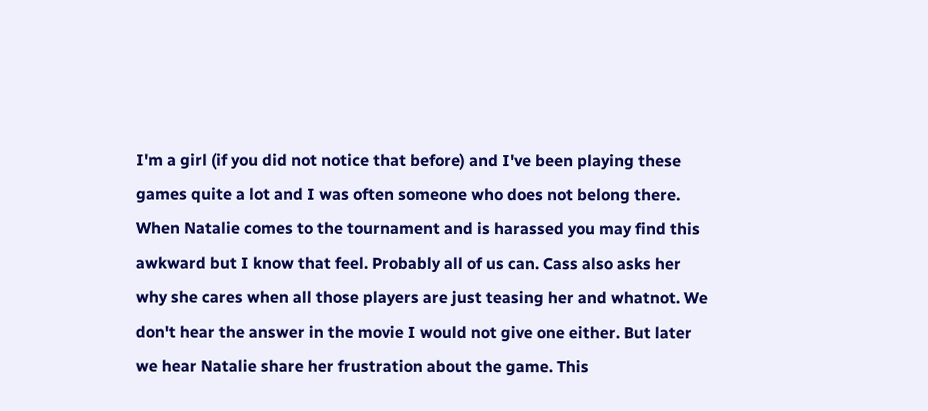I'm a girl (if you did not notice that before) and I've been playing these games quite a lot and I was often someone who does not belong there. When Natalie comes to the tournament and is harassed you may find this awkward but I know that feel. Probably all of us can. Cass also asks her why she cares when all those players are just teasing her and whatnot. We don't hear the answer in the movie I would not give one either. But later we hear Natalie share her frustration about the game. This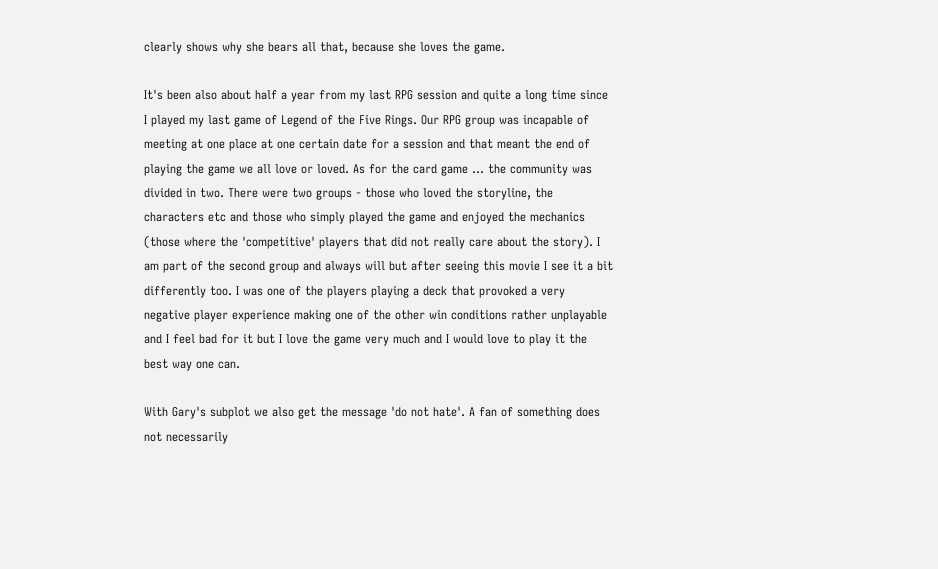clearly shows why she bears all that, because she loves the game.

It's been also about half a year from my last RPG session and quite a long time since I played my last game of Legend of the Five Rings. Our RPG group was incapable of meeting at one place at one certain date for a session and that meant the end of playing the game we all love or loved. As for the card game ... the community was divided in two. There were two groups - those who loved the storyline, the characters etc and those who simply played the game and enjoyed the mechanics (those where the 'competitive' players that did not really care about the story). I am part of the second group and always will but after seeing this movie I see it a bit differently too. I was one of the players playing a deck that provoked a very negative player experience making one of the other win conditions rather unplayable and I feel bad for it but I love the game very much and I would love to play it the best way one can.

With Gary's subplot we also get the message 'do not hate'. A fan of something does not necessarily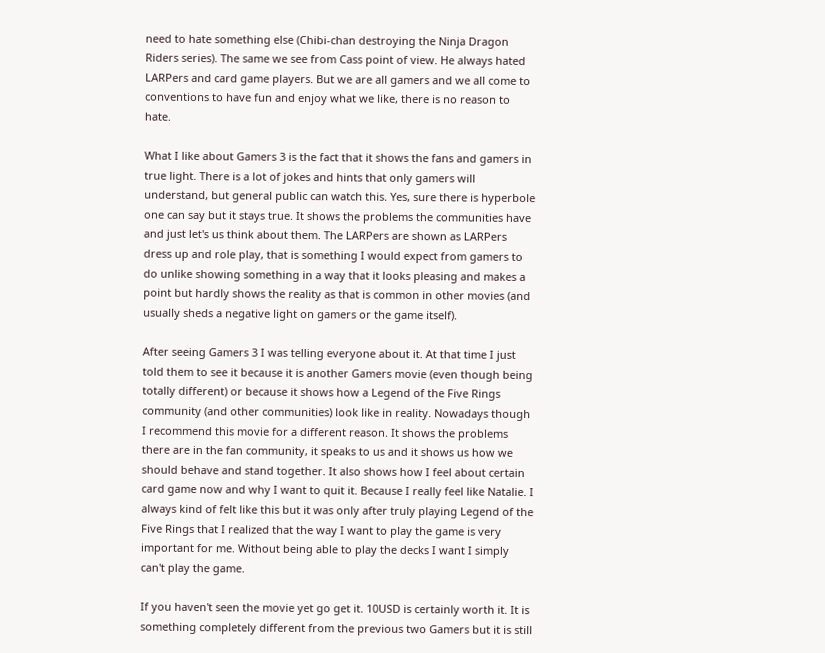need to hate something else (Chibi-chan destroying the Ninja Dragon Riders series). The same we see from Cass point of view. He always hated LARPers and card game players. But we are all gamers and we all come to conventions to have fun and enjoy what we like, there is no reason to hate.

What I like about Gamers 3 is the fact that it shows the fans and gamers in true light. There is a lot of jokes and hints that only gamers will understand, but general public can watch this. Yes, sure there is hyperbole one can say but it stays true. It shows the problems the communities have and just let's us think about them. The LARPers are shown as LARPers dress up and role play, that is something I would expect from gamers to do unlike showing something in a way that it looks pleasing and makes a point but hardly shows the reality as that is common in other movies (and usually sheds a negative light on gamers or the game itself).

After seeing Gamers 3 I was telling everyone about it. At that time I just told them to see it because it is another Gamers movie (even though being totally different) or because it shows how a Legend of the Five Rings community (and other communities) look like in reality. Nowadays though I recommend this movie for a different reason. It shows the problems there are in the fan community, it speaks to us and it shows us how we should behave and stand together. It also shows how I feel about certain card game now and why I want to quit it. Because I really feel like Natalie. I always kind of felt like this but it was only after truly playing Legend of the Five Rings that I realized that the way I want to play the game is very important for me. Without being able to play the decks I want I simply can't play the game.

If you haven't seen the movie yet go get it. 10USD is certainly worth it. It is something completely different from the previous two Gamers but it is still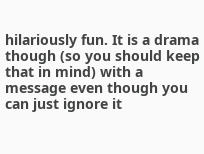hilariously fun. It is a drama though (so you should keep that in mind) with a message even though you can just ignore it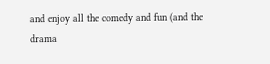and enjoy all the comedy and fun (and the drama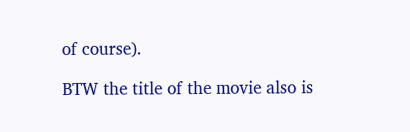of course).

BTW the title of the movie also is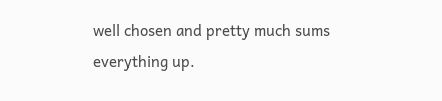well chosen and pretty much sums everything up.